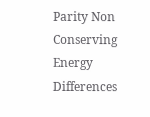Parity Non Conserving Energy Differences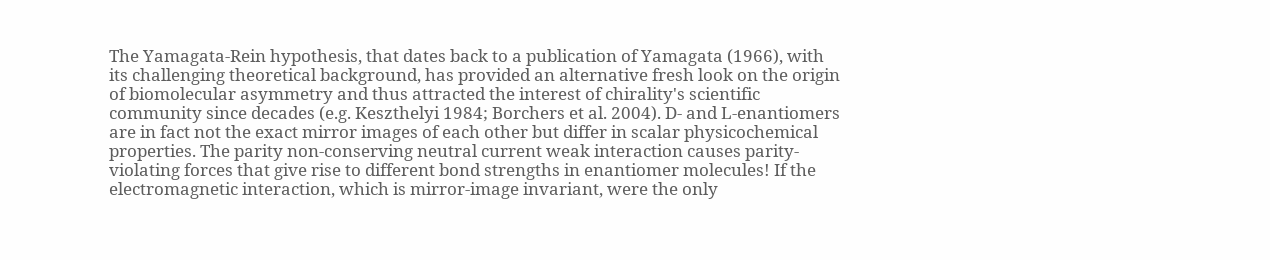The Yamagata-Rein hypothesis, that dates back to a publication of Yamagata (1966), with its challenging theoretical background, has provided an alternative fresh look on the origin of biomolecular asymmetry and thus attracted the interest of chirality's scientific community since decades (e.g. Keszthelyi 1984; Borchers et al. 2004). D- and L-enantiomers are in fact not the exact mirror images of each other but differ in scalar physicochemical properties. The parity non-conserving neutral current weak interaction causes parity-violating forces that give rise to different bond strengths in enantiomer molecules! If the electromagnetic interaction, which is mirror-image invariant, were the only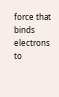force that binds electrons to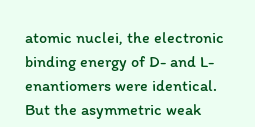atomic nuclei, the electronic binding energy of D- and L-enantiomers were identical. But the asymmetric weak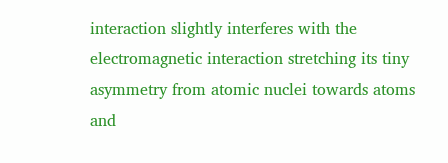interaction slightly interferes with the electromagnetic interaction stretching its tiny asymmetry from atomic nuclei towards atoms and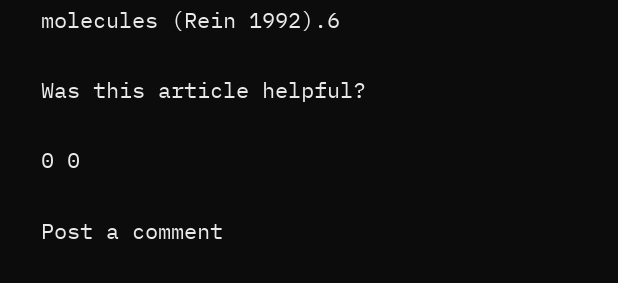molecules (Rein 1992).6

Was this article helpful?

0 0

Post a comment